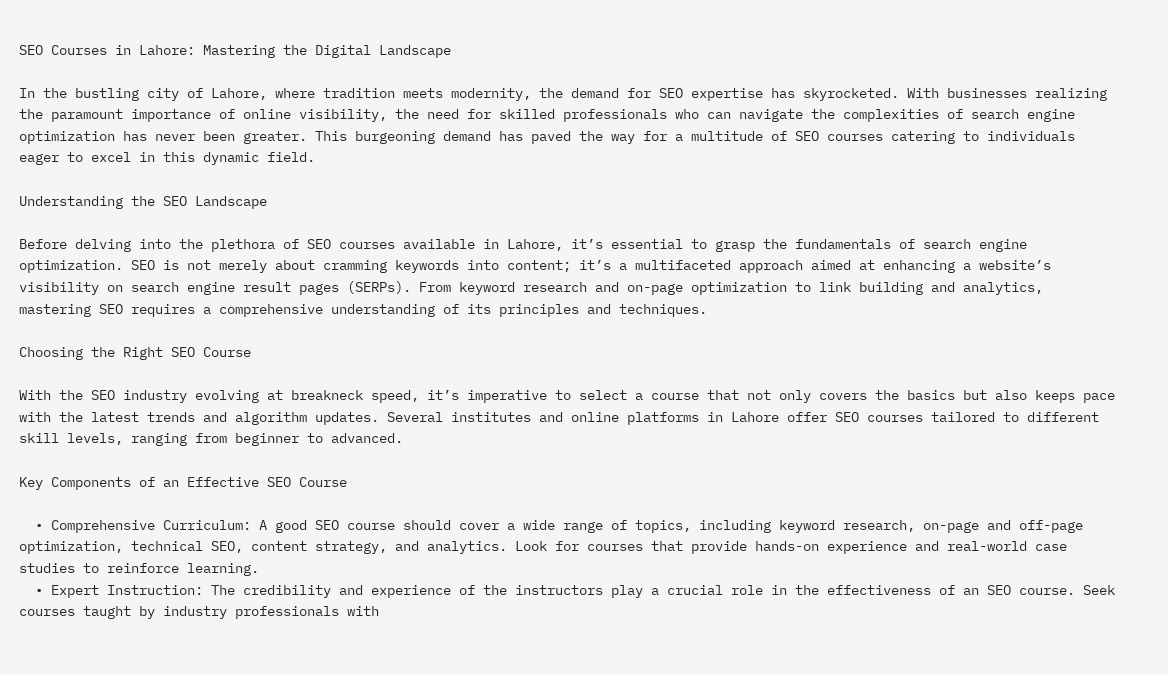SEO Courses in Lahore: Mastering the Digital Landscape

In the bustling city of Lahore, where tradition meets modernity, the demand for SEO expertise has skyrocketed. With businesses realizing the paramount importance of online visibility, the need for skilled professionals who can navigate the complexities of search engine optimization has never been greater. This burgeoning demand has paved the way for a multitude of SEO courses catering to individuals eager to excel in this dynamic field.

Understanding the SEO Landscape

Before delving into the plethora of SEO courses available in Lahore, it’s essential to grasp the fundamentals of search engine optimization. SEO is not merely about cramming keywords into content; it’s a multifaceted approach aimed at enhancing a website’s visibility on search engine result pages (SERPs). From keyword research and on-page optimization to link building and analytics, mastering SEO requires a comprehensive understanding of its principles and techniques.

Choosing the Right SEO Course

With the SEO industry evolving at breakneck speed, it’s imperative to select a course that not only covers the basics but also keeps pace with the latest trends and algorithm updates. Several institutes and online platforms in Lahore offer SEO courses tailored to different skill levels, ranging from beginner to advanced.

Key Components of an Effective SEO Course

  • Comprehensive Curriculum: A good SEO course should cover a wide range of topics, including keyword research, on-page and off-page optimization, technical SEO, content strategy, and analytics. Look for courses that provide hands-on experience and real-world case studies to reinforce learning.
  • Expert Instruction: The credibility and experience of the instructors play a crucial role in the effectiveness of an SEO course. Seek courses taught by industry professionals with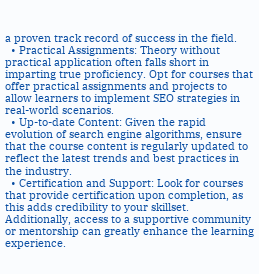a proven track record of success in the field.
  • Practical Assignments: Theory without practical application often falls short in imparting true proficiency. Opt for courses that offer practical assignments and projects to allow learners to implement SEO strategies in real-world scenarios.
  • Up-to-date Content: Given the rapid evolution of search engine algorithms, ensure that the course content is regularly updated to reflect the latest trends and best practices in the industry.
  • Certification and Support: Look for courses that provide certification upon completion, as this adds credibility to your skillset. Additionally, access to a supportive community or mentorship can greatly enhance the learning experience.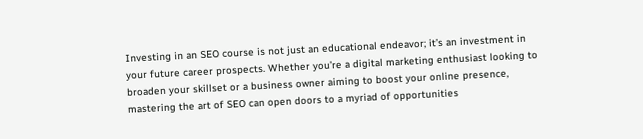Investing in an SEO course is not just an educational endeavor; it’s an investment in your future career prospects. Whether you’re a digital marketing enthusiast looking to broaden your skillset or a business owner aiming to boost your online presence, mastering the art of SEO can open doors to a myriad of opportunities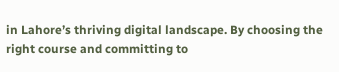in Lahore’s thriving digital landscape. By choosing the right course and committing to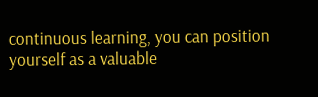continuous learning, you can position yourself as a valuable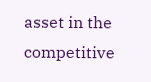asset in the competitive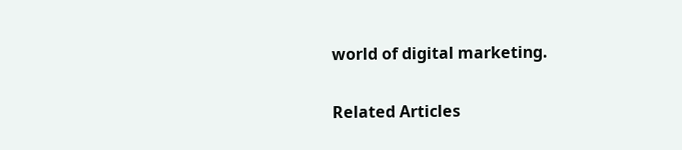world of digital marketing.

Related Articles